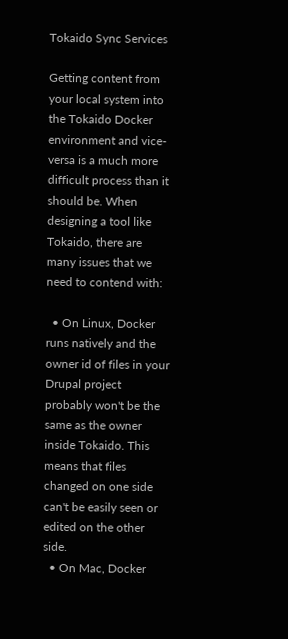Tokaido Sync Services

Getting content from your local system into the Tokaido Docker environment and vice-versa is a much more difficult process than it should be. When designing a tool like Tokaido, there are many issues that we need to contend with:

  • On Linux, Docker runs natively and the owner id of files in your Drupal project probably won't be the same as the owner inside Tokaido. This means that files changed on one side can't be easily seen or edited on the other side.
  • On Mac, Docker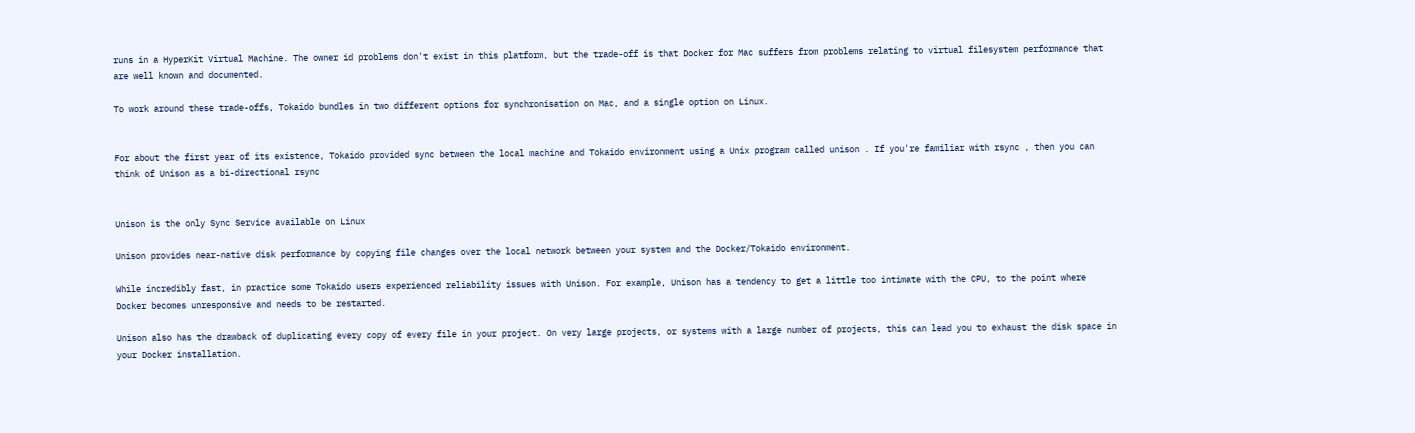runs in a HyperKit Virtual Machine. The owner id problems don't exist in this platform, but the trade-off is that Docker for Mac suffers from problems relating to virtual filesystem performance that are well known and documented.

To work around these trade-offs, Tokaido bundles in two different options for synchronisation on Mac, and a single option on Linux.


For about the first year of its existence, Tokaido provided sync between the local machine and Tokaido environment using a Unix program called unison . If you're familiar with rsync , then you can think of Unison as a bi-directional rsync


Unison is the only Sync Service available on Linux

Unison provides near-native disk performance by copying file changes over the local network between your system and the Docker/Tokaido environment.

While incredibly fast, in practice some Tokaido users experienced reliability issues with Unison. For example, Unison has a tendency to get a little too intimate with the CPU, to the point where Docker becomes unresponsive and needs to be restarted.

Unison also has the drawback of duplicating every copy of every file in your project. On very large projects, or systems with a large number of projects, this can lead you to exhaust the disk space in your Docker installation.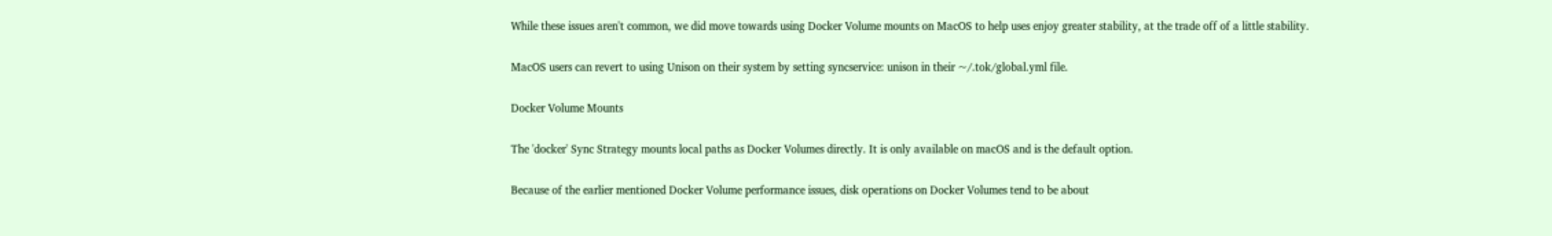While these issues aren't common, we did move towards using Docker Volume mounts on MacOS to help uses enjoy greater stability, at the trade off of a little stability.

MacOS users can revert to using Unison on their system by setting syncservice: unison in their ~/.tok/global.yml file.

Docker Volume Mounts

The 'docker' Sync Strategy mounts local paths as Docker Volumes directly. It is only available on macOS and is the default option.

Because of the earlier mentioned Docker Volume performance issues, disk operations on Docker Volumes tend to be about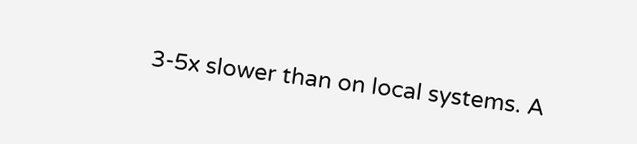3-5x slower than on local systems. A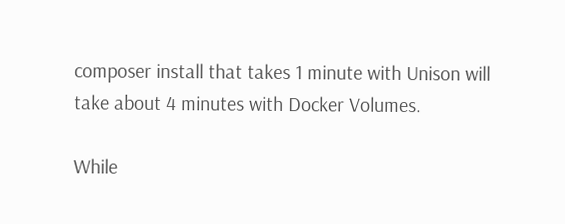composer install that takes 1 minute with Unison will take about 4 minutes with Docker Volumes.

While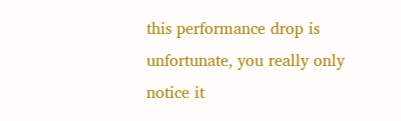this performance drop is unfortunate, you really only notice it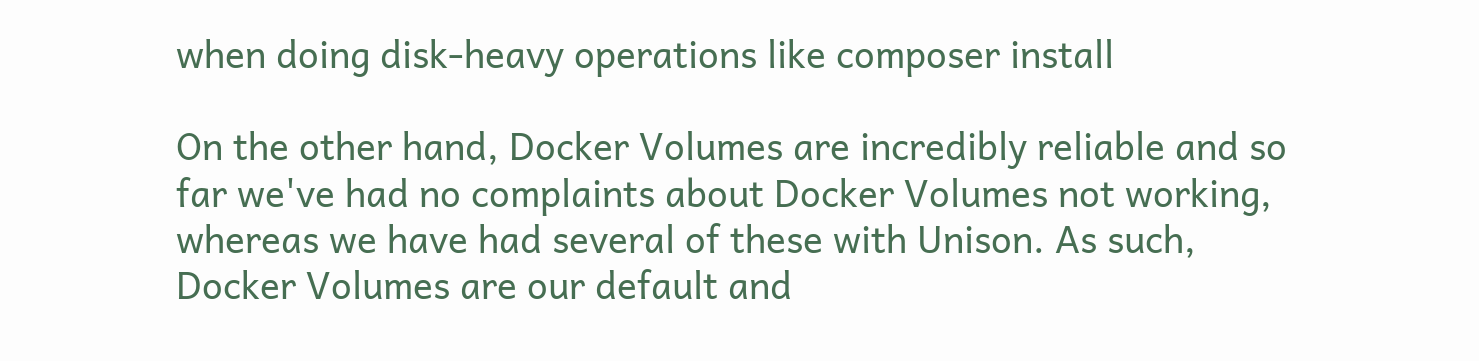when doing disk-heavy operations like composer install

On the other hand, Docker Volumes are incredibly reliable and so far we've had no complaints about Docker Volumes not working, whereas we have had several of these with Unison. As such, Docker Volumes are our default and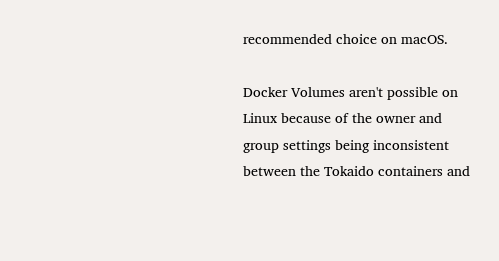recommended choice on macOS.

Docker Volumes aren't possible on Linux because of the owner and group settings being inconsistent between the Tokaido containers and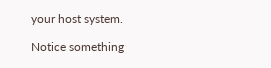your host system.

Notice something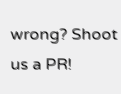wrong? Shoot us a PR!